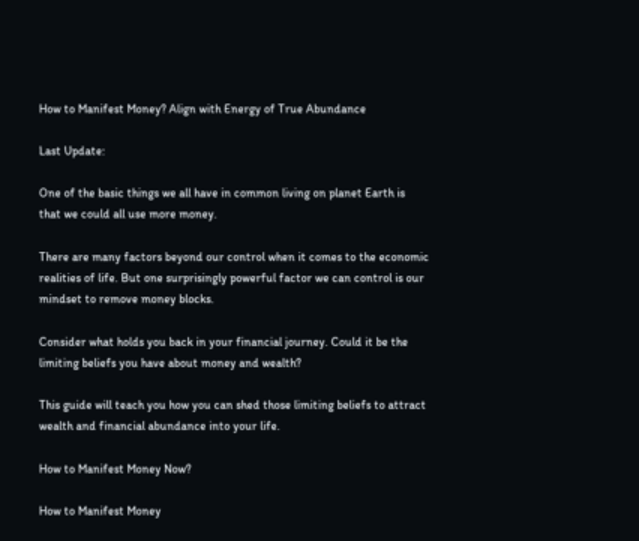How to Manifest Money? Align with Energy of True Abundance

Last Update:

One of the basic things we all have in common living on planet Earth is that we could all use more money.

There are many factors beyond our control when it comes to the economic realities of life. But one surprisingly powerful factor we can control is our mindset to remove money blocks.

Consider what holds you back in your financial journey. Could it be the limiting beliefs you have about money and wealth?

This guide will teach you how you can shed those limiting beliefs to attract wealth and financial abundance into your life.

How to Manifest Money Now?

How to Manifest Money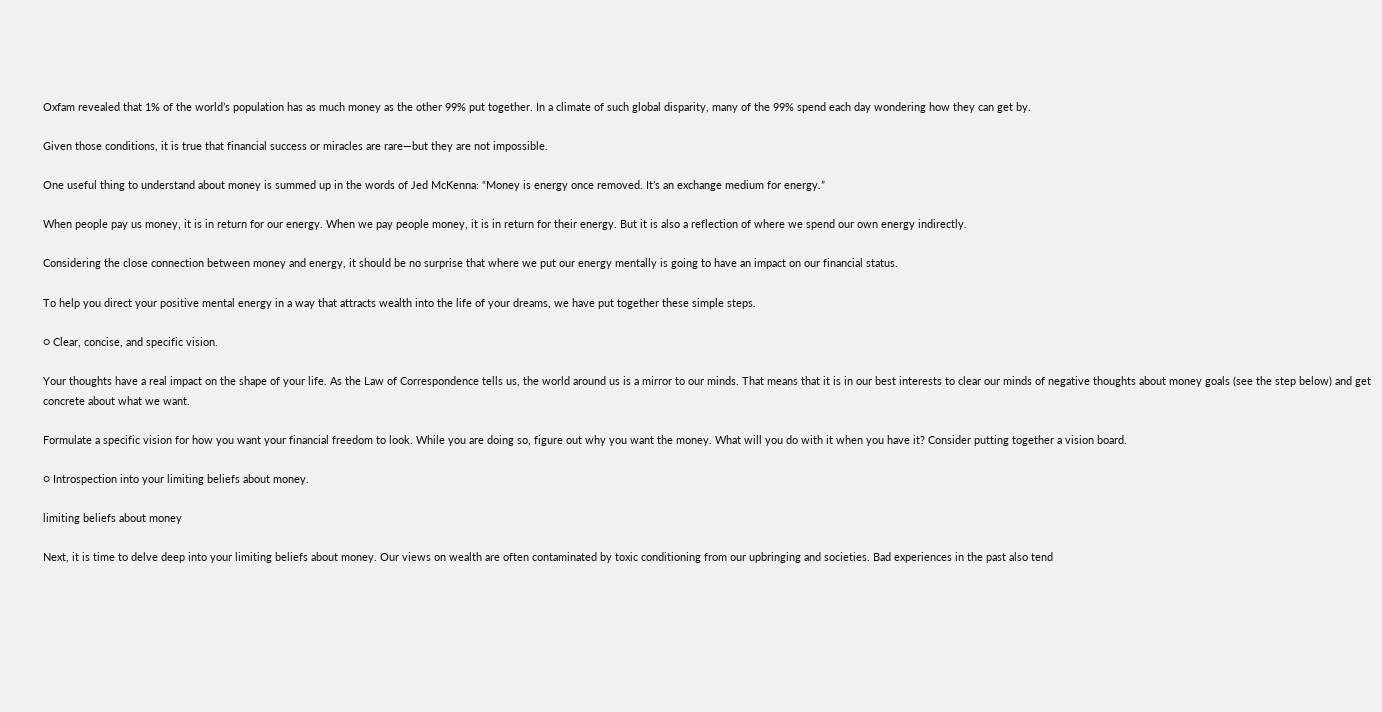Oxfam revealed that 1% of the world’s population has as much money as the other 99% put together. In a climate of such global disparity, many of the 99% spend each day wondering how they can get by.

Given those conditions, it is true that financial success or miracles are rare—but they are not impossible.

One useful thing to understand about money is summed up in the words of Jed McKenna: “Money is energy once removed. It’s an exchange medium for energy.”

When people pay us money, it is in return for our energy. When we pay people money, it is in return for their energy. But it is also a reflection of where we spend our own energy indirectly.

Considering the close connection between money and energy, it should be no surprise that where we put our energy mentally is going to have an impact on our financial status.

To help you direct your positive mental energy in a way that attracts wealth into the life of your dreams, we have put together these simple steps.

○ Clear, concise, and specific vision.

Your thoughts have a real impact on the shape of your life. As the Law of Correspondence tells us, the world around us is a mirror to our minds. That means that it is in our best interests to clear our minds of negative thoughts about money goals (see the step below) and get concrete about what we want.

Formulate a specific vision for how you want your financial freedom to look. While you are doing so, figure out why you want the money. What will you do with it when you have it? Consider putting together a vision board.

○ Introspection into your limiting beliefs about money.

limiting beliefs about money

Next, it is time to delve deep into your limiting beliefs about money. Our views on wealth are often contaminated by toxic conditioning from our upbringing and societies. Bad experiences in the past also tend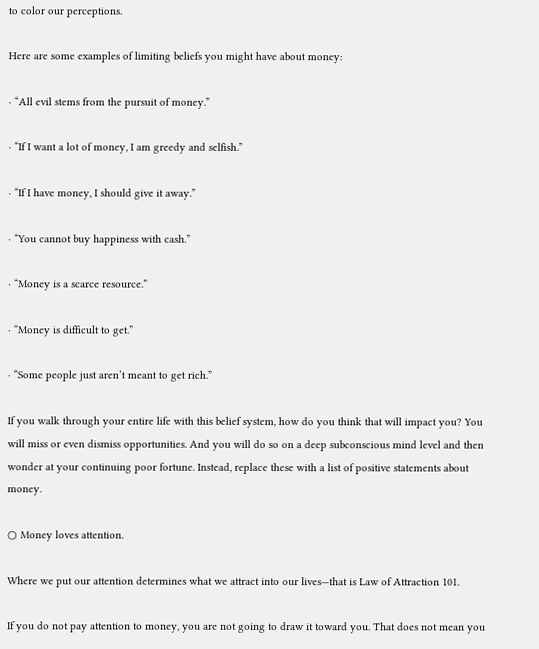to color our perceptions.

Here are some examples of limiting beliefs you might have about money:

· “All evil stems from the pursuit of money.”

· “If I want a lot of money, I am greedy and selfish.”

· “If I have money, I should give it away.”

· “You cannot buy happiness with cash.”

· “Money is a scarce resource.”

· “Money is difficult to get.”

· “Some people just aren’t meant to get rich.”

If you walk through your entire life with this belief system, how do you think that will impact you? You will miss or even dismiss opportunities. And you will do so on a deep subconscious mind level and then wonder at your continuing poor fortune. Instead, replace these with a list of positive statements about money.

○ Money loves attention.

Where we put our attention determines what we attract into our lives—that is Law of Attraction 101.

If you do not pay attention to money, you are not going to draw it toward you. That does not mean you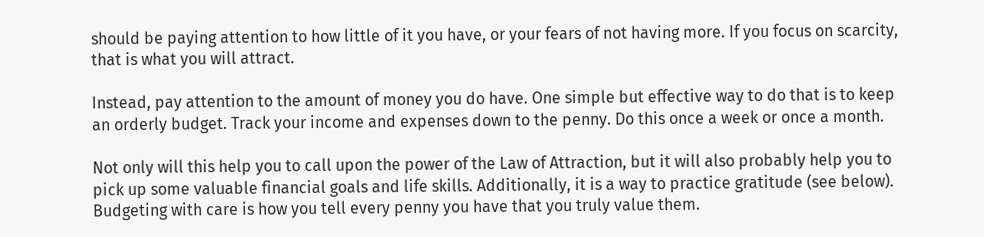should be paying attention to how little of it you have, or your fears of not having more. If you focus on scarcity, that is what you will attract.

Instead, pay attention to the amount of money you do have. One simple but effective way to do that is to keep an orderly budget. Track your income and expenses down to the penny. Do this once a week or once a month.

Not only will this help you to call upon the power of the Law of Attraction, but it will also probably help you to pick up some valuable financial goals and life skills. Additionally, it is a way to practice gratitude (see below). Budgeting with care is how you tell every penny you have that you truly value them.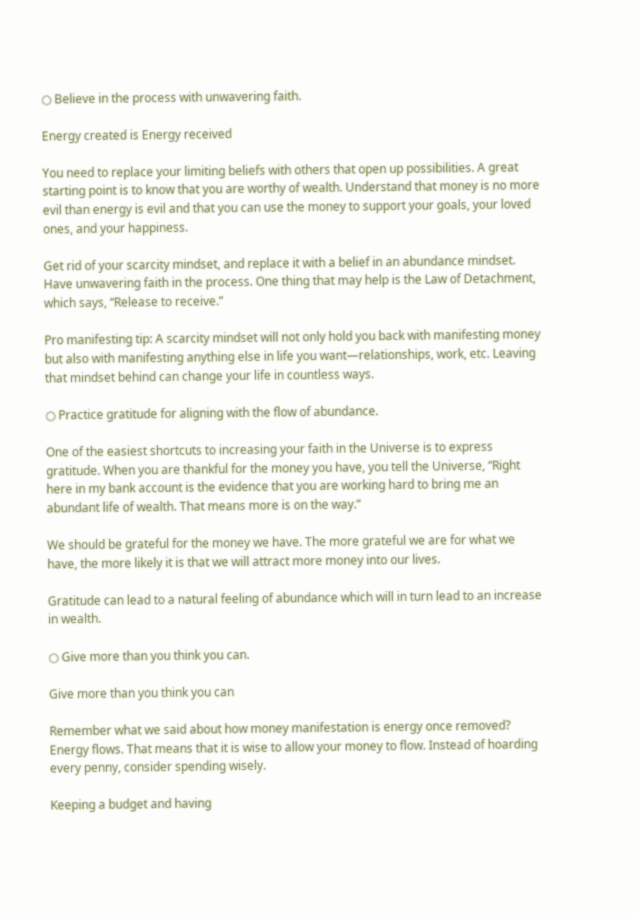○ Believe in the process with unwavering faith.

Energy created is Energy received

You need to replace your limiting beliefs with others that open up possibilities. A great starting point is to know that you are worthy of wealth. Understand that money is no more evil than energy is evil and that you can use the money to support your goals, your loved ones, and your happiness.

Get rid of your scarcity mindset, and replace it with a belief in an abundance mindset. Have unwavering faith in the process. One thing that may help is the Law of Detachment, which says, “Release to receive.”

Pro manifesting tip: A scarcity mindset will not only hold you back with manifesting money but also with manifesting anything else in life you want—relationships, work, etc. Leaving that mindset behind can change your life in countless ways.

○ Practice gratitude for aligning with the flow of abundance.

One of the easiest shortcuts to increasing your faith in the Universe is to express gratitude. When you are thankful for the money you have, you tell the Universe, “Right here in my bank account is the evidence that you are working hard to bring me an abundant life of wealth. That means more is on the way.”

We should be grateful for the money we have. The more grateful we are for what we have, the more likely it is that we will attract more money into our lives.

Gratitude can lead to a natural feeling of abundance which will in turn lead to an increase in wealth.

○ Give more than you think you can.

Give more than you think you can

Remember what we said about how money manifestation is energy once removed? Energy flows. That means that it is wise to allow your money to flow. Instead of hoarding every penny, consider spending wisely.

Keeping a budget and having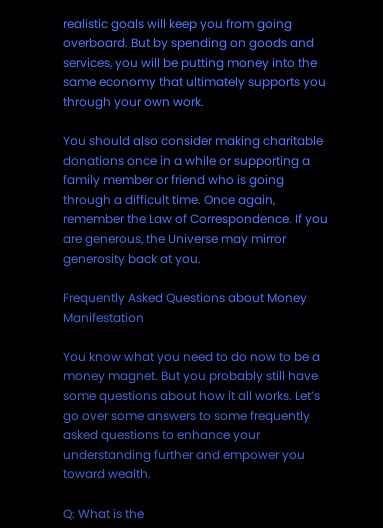realistic goals will keep you from going overboard. But by spending on goods and services, you will be putting money into the same economy that ultimately supports you through your own work.

You should also consider making charitable donations once in a while or supporting a family member or friend who is going through a difficult time. Once again, remember the Law of Correspondence. If you are generous, the Universe may mirror generosity back at you.

Frequently Asked Questions about Money Manifestation

You know what you need to do now to be a money magnet. But you probably still have some questions about how it all works. Let’s go over some answers to some frequently asked questions to enhance your understanding further and empower you toward wealth.

Q: What is the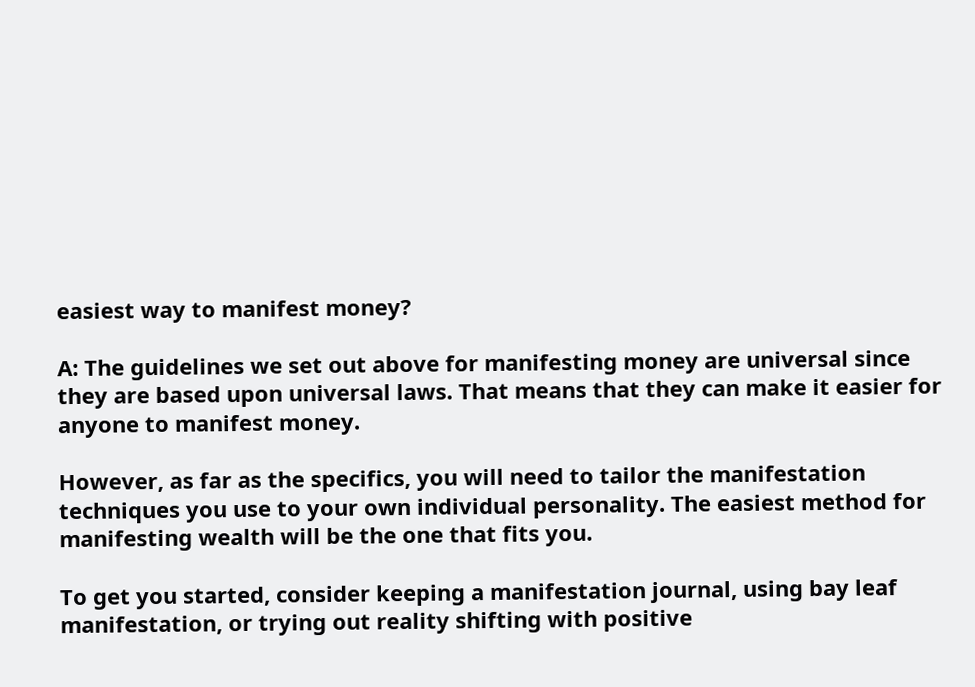easiest way to manifest money?

A: The guidelines we set out above for manifesting money are universal since they are based upon universal laws. That means that they can make it easier for anyone to manifest money.

However, as far as the specifics, you will need to tailor the manifestation techniques you use to your own individual personality. The easiest method for manifesting wealth will be the one that fits you.

To get you started, consider keeping a manifestation journal, using bay leaf manifestation, or trying out reality shifting with positive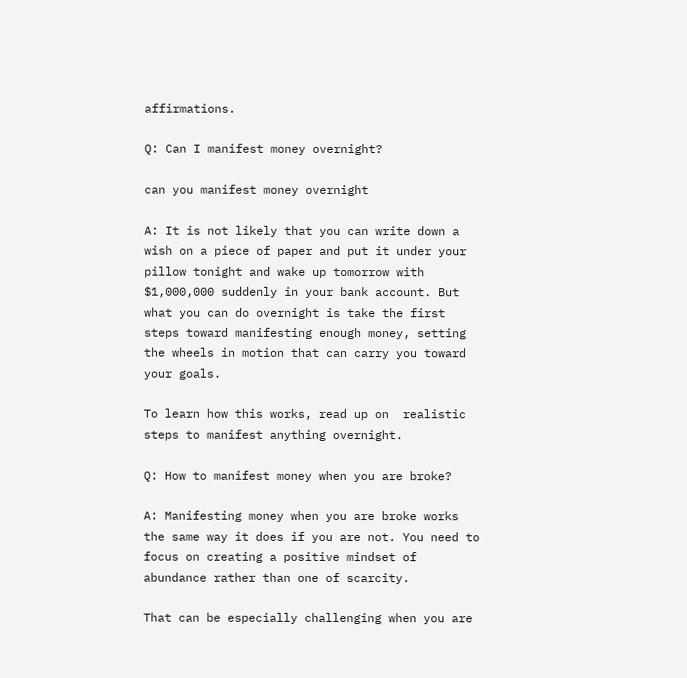affirmations.

Q: Can I manifest money overnight?

can you manifest money overnight

A: It is not likely that you can write down a wish on a piece of paper and put it under your pillow tonight and wake up tomorrow with $1,000,000 suddenly in your bank account. But what you can do overnight is take the first steps toward manifesting enough money, setting the wheels in motion that can carry you toward your goals.

To learn how this works, read up on  realistic steps to manifest anything overnight.

Q: How to manifest money when you are broke?

A: Manifesting money when you are broke works the same way it does if you are not. You need to focus on creating a positive mindset of abundance rather than one of scarcity.

That can be especially challenging when you are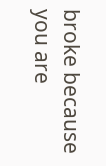broke because you are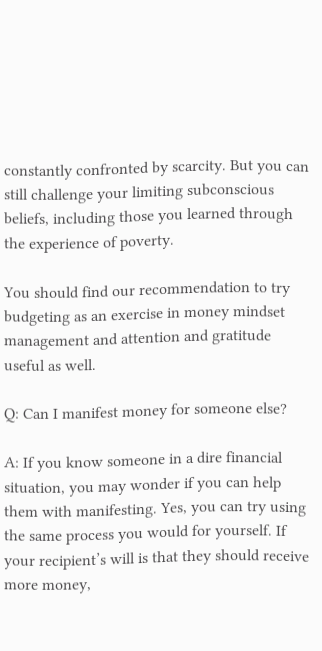constantly confronted by scarcity. But you can still challenge your limiting subconscious beliefs, including those you learned through the experience of poverty.

You should find our recommendation to try budgeting as an exercise in money mindset management and attention and gratitude useful as well.

Q: Can I manifest money for someone else?

A: If you know someone in a dire financial situation, you may wonder if you can help them with manifesting. Yes, you can try using the same process you would for yourself. If your recipient’s will is that they should receive more money,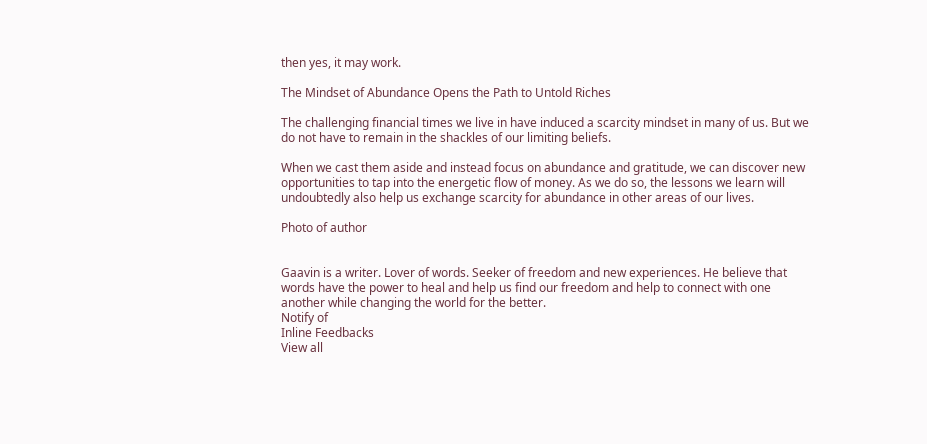then yes, it may work.

The Mindset of Abundance Opens the Path to Untold Riches

The challenging financial times we live in have induced a scarcity mindset in many of us. But we do not have to remain in the shackles of our limiting beliefs.

When we cast them aside and instead focus on abundance and gratitude, we can discover new opportunities to tap into the energetic flow of money. As we do so, the lessons we learn will undoubtedly also help us exchange scarcity for abundance in other areas of our lives.

Photo of author


Gaavin is a writer. Lover of words. Seeker of freedom and new experiences. He believe that words have the power to heal and help us find our freedom and help to connect with one another while changing the world for the better.
Notify of
Inline Feedbacks
View all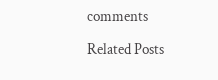comments

Related Posts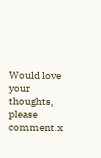Would love your thoughts, please comment.x